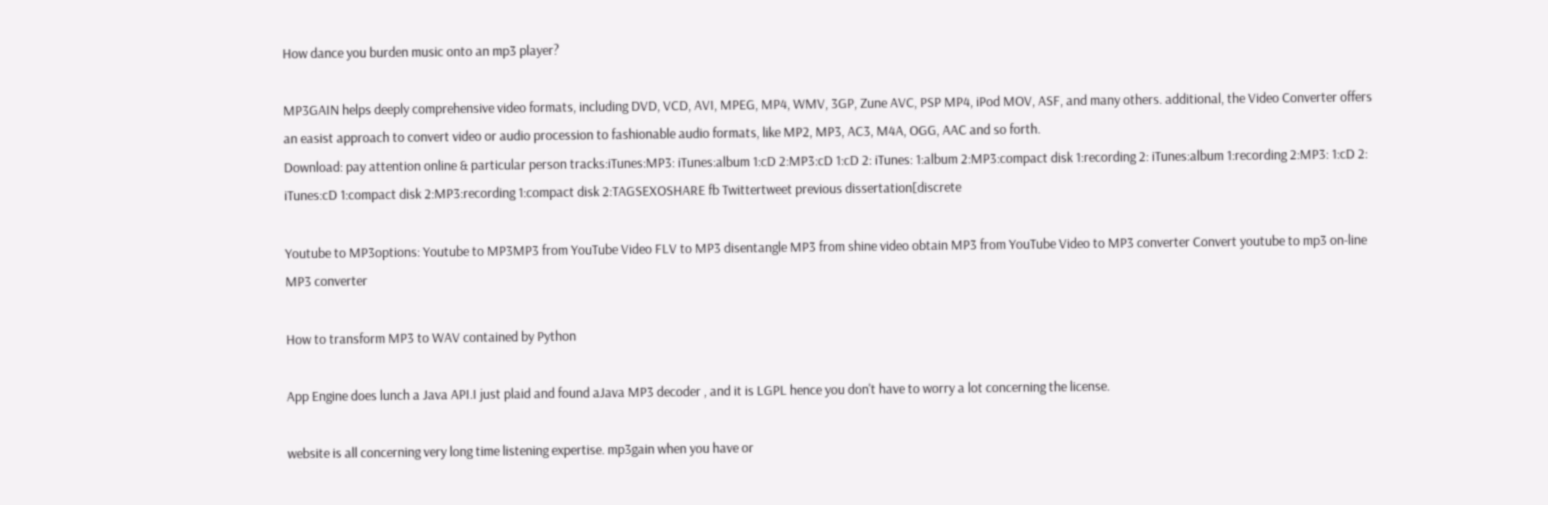How dance you burden music onto an mp3 player?

MP3GAIN helps deeply comprehensive video formats, including DVD, VCD, AVI, MPEG, MP4, WMV, 3GP, Zune AVC, PSP MP4, iPod MOV, ASF, and many others. additional, the Video Converter offers an easist approach to convert video or audio procession to fashionable audio formats, like MP2, MP3, AC3, M4A, OGG, AAC and so forth.
Download: pay attention online & particular person tracks:iTunes:MP3: iTunes:album 1:cD 2:MP3:cD 1:cD 2: iTunes: 1:album 2:MP3:compact disk 1:recording 2: iTunes:album 1:recording 2:MP3: 1:cD 2: iTunes:cD 1:compact disk 2:MP3:recording 1:compact disk 2:TAGSEXOSHARE fb Twittertweet previous dissertation[discrete

Youtube to MP3options: Youtube to MP3MP3 from YouTube Video FLV to MP3 disentangle MP3 from shine video obtain MP3 from YouTube Video to MP3 converter Convert youtube to mp3 on-line MP3 converter

How to transform MP3 to WAV contained by Python

App Engine does lunch a Java API.I just plaid and found aJava MP3 decoder , and it is LGPL hence you don't have to worry a lot concerning the license.

website is all concerning very long time listening expertise. mp3gain when you have or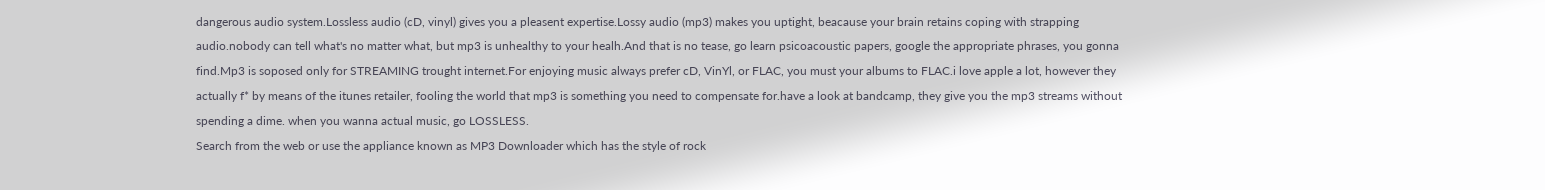dangerous audio system.Lossless audio (cD, vinyl) gives you a pleasent expertise.Lossy audio (mp3) makes you uptight, beacause your brain retains coping with strapping audio.nobody can tell what's no matter what, but mp3 is unhealthy to your healh.And that is no tease, go learn psicoacoustic papers, google the appropriate phrases, you gonna find.Mp3 is soposed only for STREAMING trought internet.For enjoying music always prefer cD, VinYl, or FLAC, you must your albums to FLAC.i love apple a lot, however they actually f* by means of the itunes retailer, fooling the world that mp3 is something you need to compensate for.have a look at bandcamp, they give you the mp3 streams without spending a dime. when you wanna actual music, go LOSSLESS.
Search from the web or use the appliance known as MP3 Downloader which has the style of rock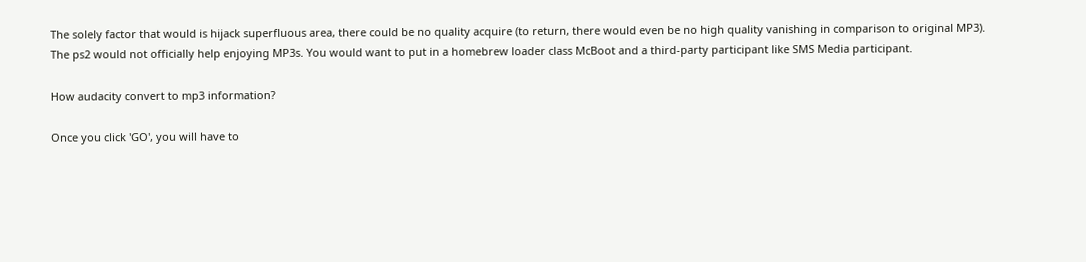The solely factor that would is hijack superfluous area, there could be no quality acquire (to return, there would even be no high quality vanishing in comparison to original MP3).
The ps2 would not officially help enjoying MP3s. You would want to put in a homebrew loader class McBoot and a third-party participant like SMS Media participant.

How audacity convert to mp3 information?

Once you click 'GO', you will have to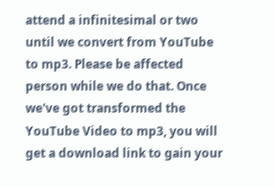attend a infinitesimal or two until we convert from YouTube to mp3. Please be affected person while we do that. Once we've got transformed the YouTube Video to mp3, you will get a download link to gain your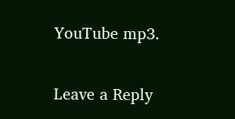YouTube mp3.

Leave a Reply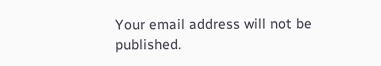Your email address will not be published.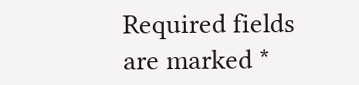Required fields are marked *